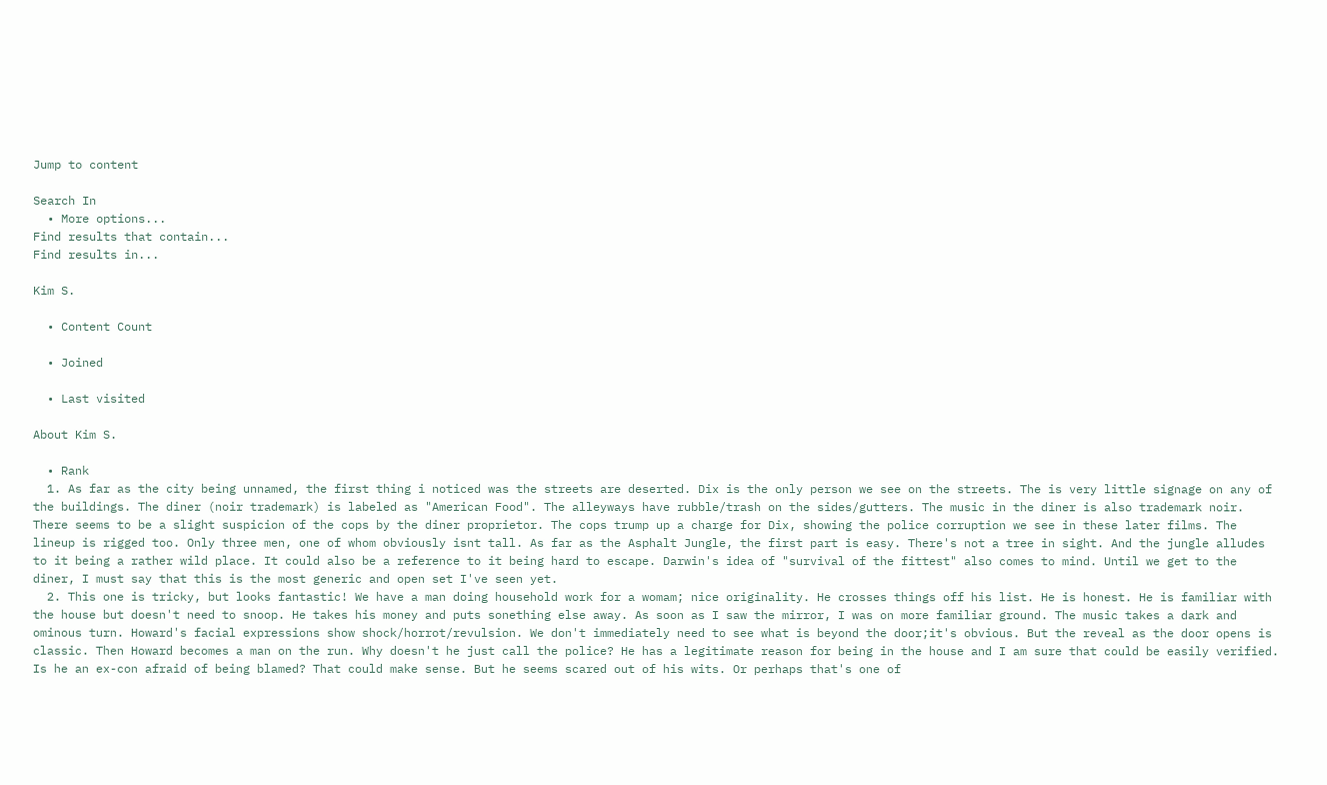Jump to content

Search In
  • More options...
Find results that contain...
Find results in...

Kim S.

  • Content Count

  • Joined

  • Last visited

About Kim S.

  • Rank
  1. As far as the city being unnamed, the first thing i noticed was the streets are deserted. Dix is the only person we see on the streets. The is very little signage on any of the buildings. The diner (noir trademark) is labeled as "American Food". The alleyways have rubble/trash on the sides/gutters. The music in the diner is also trademark noir. There seems to be a slight suspicion of the cops by the diner proprietor. The cops trump up a charge for Dix, showing the police corruption we see in these later films. The lineup is rigged too. Only three men, one of whom obviously isnt tall. As far as the Asphalt Jungle, the first part is easy. There's not a tree in sight. And the jungle alludes to it being a rather wild place. It could also be a reference to it being hard to escape. Darwin's idea of "survival of the fittest" also comes to mind. Until we get to the diner, I must say that this is the most generic and open set I've seen yet.
  2. This one is tricky, but looks fantastic! We have a man doing household work for a womam; nice originality. He crosses things off his list. He is honest. He is familiar with the house but doesn't need to snoop. He takes his money and puts sonething else away. As soon as I saw the mirror, I was on more familiar ground. The music takes a dark and ominous turn. Howard's facial expressions show shock/horrot/revulsion. We don't immediately need to see what is beyond the door;it's obvious. But the reveal as the door opens is classic. Then Howard becomes a man on the run. Why doesn't he just call the police? He has a legitimate reason for being in the house and I am sure that could be easily verified. Is he an ex-con afraid of being blamed? That could make sense. But he seems scared out of his wits. Or perhaps that's one of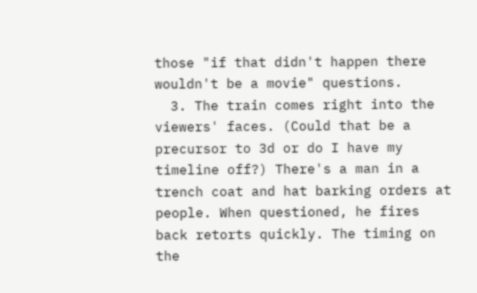those "if that didn't happen there wouldn't be a movie" questions.
  3. The train comes right into the viewers' faces. (Could that be a precursor to 3d or do I have my timeline off?) There's a man in a trench coat and hat barking orders at people. When questioned, he fires back retorts quickly. The timing on the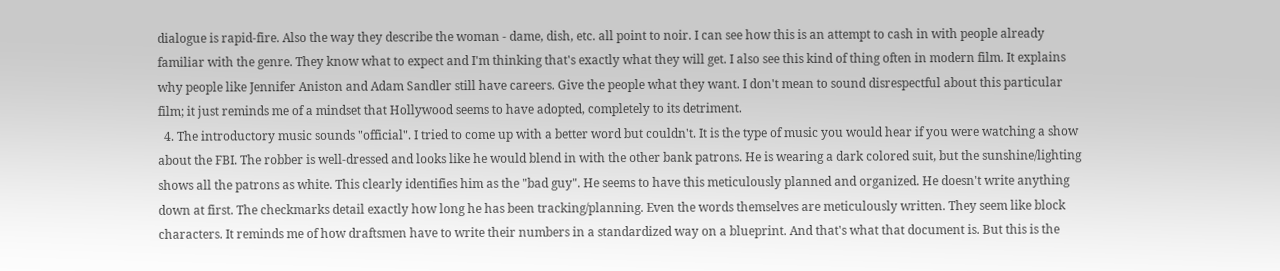dialogue is rapid-fire. Also the way they describe the woman - dame, dish, etc. all point to noir. I can see how this is an attempt to cash in with people already familiar with the genre. They know what to expect and I'm thinking that's exactly what they will get. I also see this kind of thing often in modern film. It explains why people like Jennifer Aniston and Adam Sandler still have careers. Give the people what they want. I don't mean to sound disrespectful about this particular film; it just reminds me of a mindset that Hollywood seems to have adopted, completely to its detriment.
  4. The introductory music sounds "official". I tried to come up with a better word but couldn't. It is the type of music you would hear if you were watching a show about the FBI. The robber is well-dressed and looks like he would blend in with the other bank patrons. He is wearing a dark colored suit, but the sunshine/lighting shows all the patrons as white. This clearly identifies him as the "bad guy". He seems to have this meticulously planned and organized. He doesn't write anything down at first. The checkmarks detail exactly how long he has been tracking/planning. Even the words themselves are meticulously written. They seem like block characters. It reminds me of how draftsmen have to write their numbers in a standardized way on a blueprint. And that's what that document is. But this is the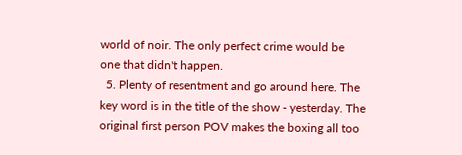world of noir. The only perfect crime would be one that didn't happen.
  5. Plenty of resentment and go around here. The key word is in the title of the show - yesterday. The original first person POV makes the boxing all too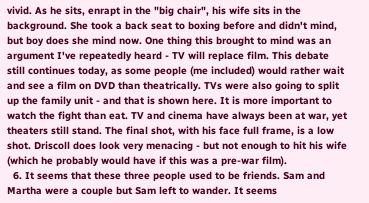vivid. As he sits, enrapt in the "big chair", his wife sits in the background. She took a back seat to boxing before and didn't mind, but boy does she mind now. One thing this brought to mind was an argument I've repeatedly heard - TV will replace film. This debate still continues today, as some people (me included) would rather wait and see a film on DVD than theatrically. TVs were also going to split up the family unit - and that is shown here. It is more important to watch the fight than eat. TV and cinema have always been at war, yet theaters still stand. The final shot, with his face full frame, is a low shot. Driscoll does look very menacing - but not enough to hit his wife (which he probably would have if this was a pre-war film).
  6. It seems that these three people used to be friends. Sam and Martha were a couple but Sam left to wander. It seems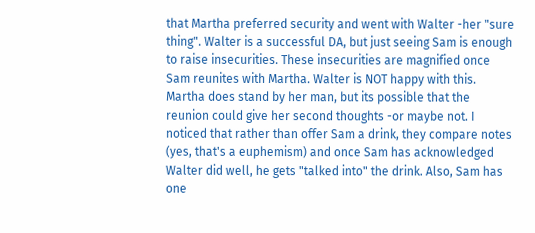that Martha preferred security and went with Walter -her "sure thing". Walter is a successful DA, but just seeing Sam is enough to raise insecurities. These insecurities are magnified once Sam reunites with Martha. Walter is NOT happy with this. Martha does stand by her man, but its possible that the reunion could give her second thoughts -or maybe not. I noticed that rather than offer Sam a drink, they compare notes (yes, that's a euphemism) and once Sam has acknowledged Walter did well, he gets "talked into" the drink. Also, Sam has one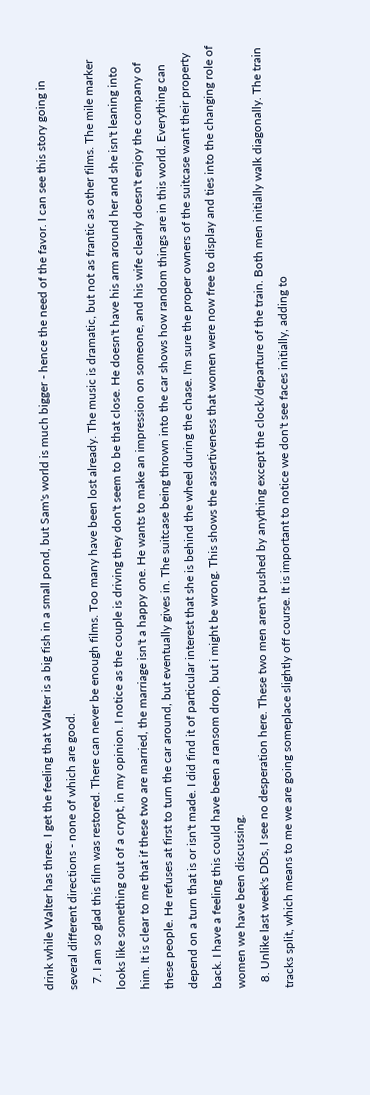drink while Walter has three. I get the feeling that Walter is a big fish in a small pond, but Sam's world is much bigger - hence the need of the favor. I can see this story going in several different directions - none of which are good.
  7. I am so glad this film was restored. There can never be enough films. Too many have been lost already. The music is dramatic, but not as frantic as other films. The mile marker looks like something out of a crypt, in my opinion. I notice as the couple is driving they don't seem to be that close. He doesn't have his arm around her and she isn't leaning into him. It is clear to me that if these two are married, the marriage isn't a happy one. He wants to make an impression on someone, and his wife clearly doesn't enjoy the company of these people. He refuses at first to turn the car around, but eventually gives in. The suitcase being thrown into the car shows how random things are in this world. Everything can depend on a turn that is or isn't made. I did find it of particular interest that she is behind the wheel during the chase. I'm sure the proper owners of the suitcase want their property back. I have a feeling this could have been a ransom drop, but i might be wrong. This shows the assertiveness that women were now free to display and ties into the changing role of women we have been discussing.
  8. Unlike last week's DDs, I see no desperation here. These two men aren't pushed by anything except the clock/departure of the train. Both men initially walk diagonally. The train tracks split, which means to me we are going someplace slightly off course. It is important to notice we don't see faces initially, adding to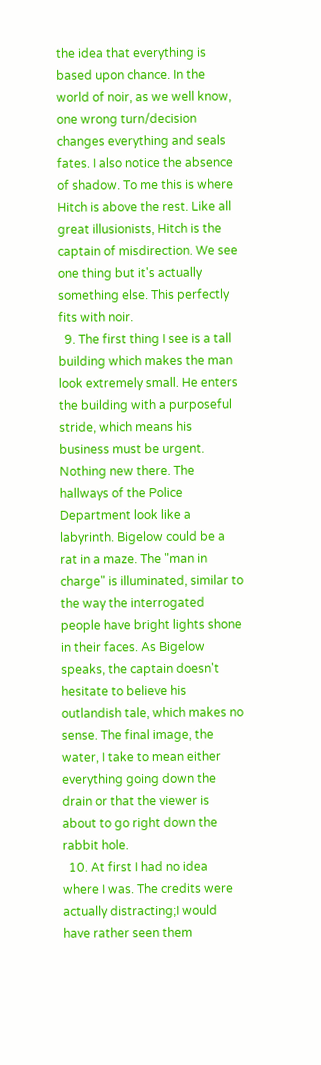the idea that everything is based upon chance. In the world of noir, as we well know, one wrong turn/decision changes everything and seals fates. I also notice the absence of shadow. To me this is where Hitch is above the rest. Like all great illusionists, Hitch is the captain of misdirection. We see one thing but it's actually something else. This perfectly fits with noir.
  9. The first thing I see is a tall building which makes the man look extremely small. He enters the building with a purposeful stride, which means his business must be urgent. Nothing new there. The hallways of the Police Department look like a labyrinth. Bigelow could be a rat in a maze. The "man in charge" is illuminated, similar to the way the interrogated people have bright lights shone in their faces. As Bigelow speaks, the captain doesn't hesitate to believe his outlandish tale, which makes no sense. The final image, the water, I take to mean either everything going down the drain or that the viewer is about to go right down the rabbit hole.
  10. At first I had no idea where I was. The credits were actually distracting;I would have rather seen them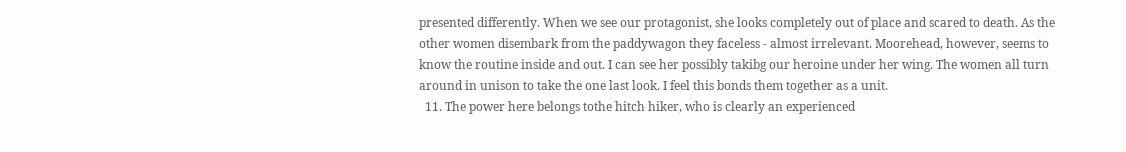presented differently. When we see our protagonist, she looks completely out of place and scared to death. As the other women disembark from the paddywagon they faceless - almost irrelevant. Moorehead, however, seems to know the routine inside and out. I can see her possibly takibg our heroine under her wing. The women all turn around in unison to take the one last look. I feel this bonds them together as a unit.
  11. The power here belongs tothe hitch hiker, who is clearly an experienced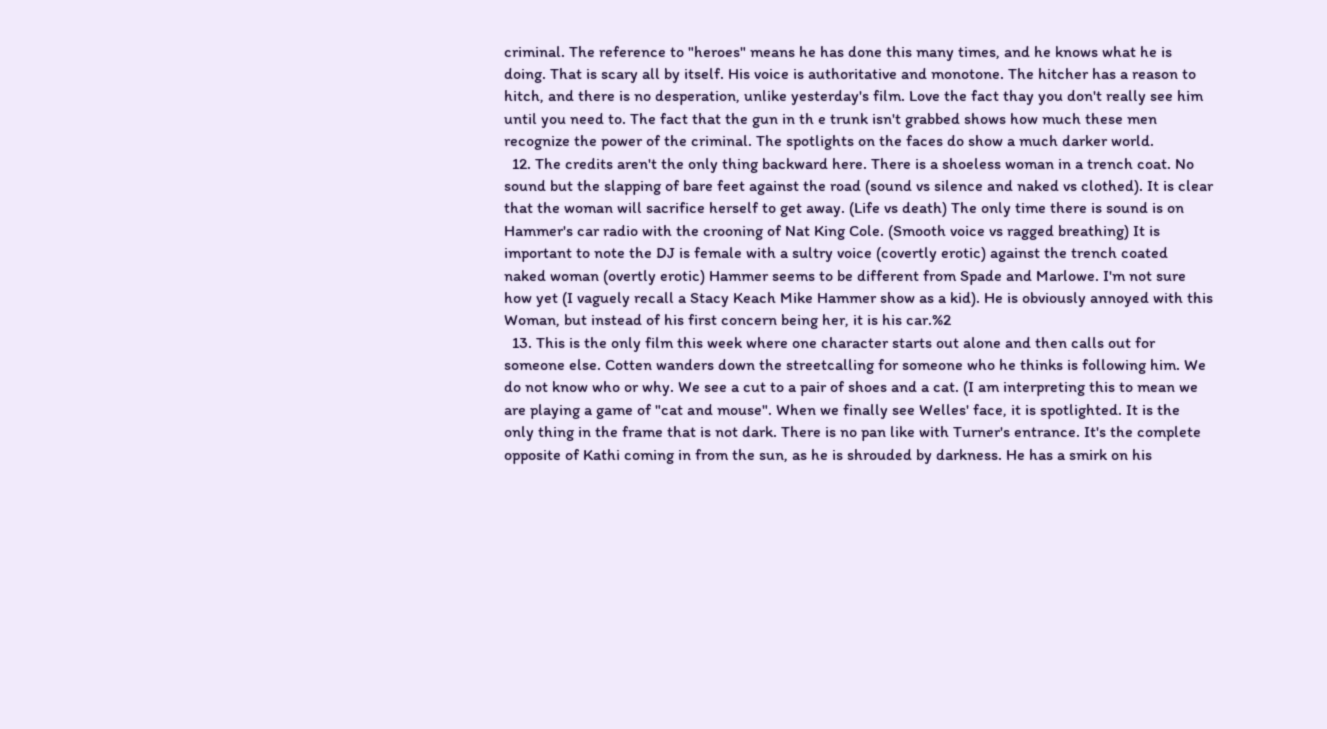criminal. The reference to "heroes" means he has done this many times, and he knows what he is doing. That is scary all by itself. His voice is authoritative and monotone. The hitcher has a reason to hitch, and there is no desperation, unlike yesterday's film. Love the fact thay you don't really see him until you need to. The fact that the gun in th e trunk isn't grabbed shows how much these men recognize the power of the criminal. The spotlights on the faces do show a much darker world.
  12. The credits aren't the only thing backward here. There is a shoeless woman in a trench coat. No sound but the slapping of bare feet against the road (sound vs silence and naked vs clothed). It is clear that the woman will sacrifice herself to get away. (Life vs death) The only time there is sound is on Hammer's car radio with the crooning of Nat King Cole. (Smooth voice vs ragged breathing) It is important to note the DJ is female with a sultry voice (covertly erotic) against the trench coated naked woman (overtly erotic) Hammer seems to be different from Spade and Marlowe. I'm not sure how yet (I vaguely recall a Stacy Keach Mike Hammer show as a kid). He is obviously annoyed with this Woman, but instead of his first concern being her, it is his car.%2
  13. This is the only film this week where one character starts out alone and then calls out for someone else. Cotten wanders down the streetcalling for someone who he thinks is following him. We do not know who or why. We see a cut to a pair of shoes and a cat. (I am interpreting this to mean we are playing a game of "cat and mouse". When we finally see Welles' face, it is spotlighted. It is the only thing in the frame that is not dark. There is no pan like with Turner's entrance. It's the complete opposite of Kathi coming in from the sun, as he is shrouded by darkness. He has a smirk on his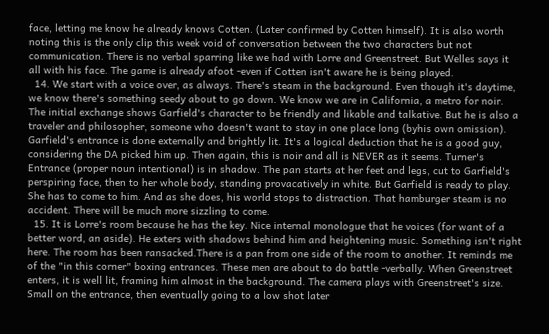face, letting me know he already knows Cotten. (Later confirmed by Cotten himself). It is also worth noting this is the only clip this week void of conversation between the two characters but not communication. There is no verbal sparring like we had with Lorre and Greenstreet. But Welles says it all with his face. The game is already afoot -even if Cotten isn't aware he is being played.
  14. We start with a voice over, as always. There's steam in the background. Even though it's daytime, we know there's something seedy about to go down. We know we are in California, a metro for noir. The initial exchange shows Garfield's character to be friendly and likable and talkative. But he is also a traveler and philosopher, someone who doesn't want to stay in one place long (byhis own omission). Garfield's entrance is done externally and brightly lit. It's a logical deduction that he is a good guy, considering the DA picked him up. Then again, this is noir and all is NEVER as it seems. Turner's Entrance (proper noun intentional) is in shadow. The pan starts at her feet and legs, cut to Garfield's perspiring face, then to her whole body, standing provacatively in white. But Garfield is ready to play. She has to come to him. And as she does, his world stops to distraction. That hamburger steam is no accident. There will be much more sizzling to come.
  15. It is Lorre's room because he has the key. Nice internal monologue that he voices (for want of a better word, an aside). He exters with shadows behind him and heightening music. Something isn't right here. The room has been ransacked.There is a pan from one side of the room to another. It reminds me of the "in this corner" boxing entrances. These men are about to do battle -verbally. When Greenstreet enters, it is well lit, framing him almost in the background. The camera plays with Greenstreet's size. Small on the entrance, then eventually going to a low shot later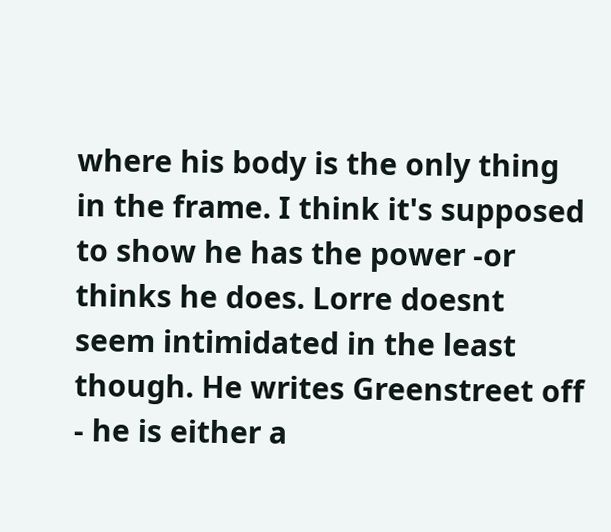where his body is the only thing in the frame. I think it's supposed to show he has the power -or thinks he does. Lorre doesnt seem intimidated in the least though. He writes Greenstreet off - he is either a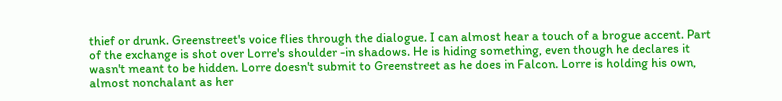thief or drunk. Greenstreet's voice flies through the dialogue. I can almost hear a touch of a brogue accent. Part of the exchange is shot over Lorre's shoulder -in shadows. He is hiding something, even though he declares it wasn't meant to be hidden. Lorre doesn't submit to Greenstreet as he does in Falcon. Lorre is holding his own, almost nonchalant as her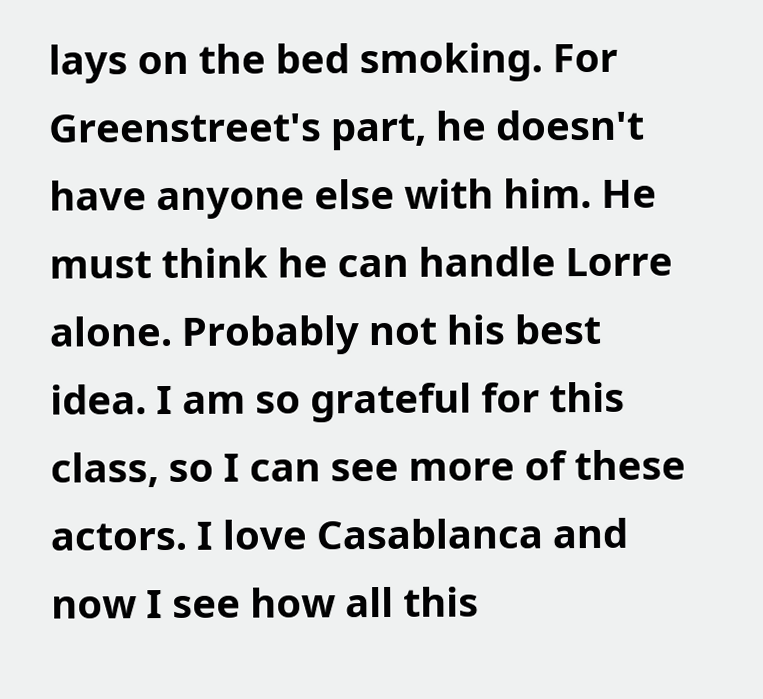lays on the bed smoking. For Greenstreet's part, he doesn't have anyone else with him. He must think he can handle Lorre alone. Probably not his best idea. I am so grateful for this class, so I can see more of these actors. I love Casablanca and now I see how all this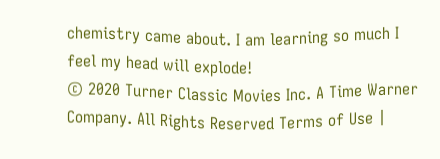chemistry came about. I am learning so much I feel my head will explode!
© 2020 Turner Classic Movies Inc. A Time Warner Company. All Rights Reserved Terms of Use |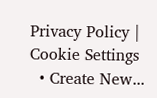Privacy Policy | Cookie Settings
  • Create New...